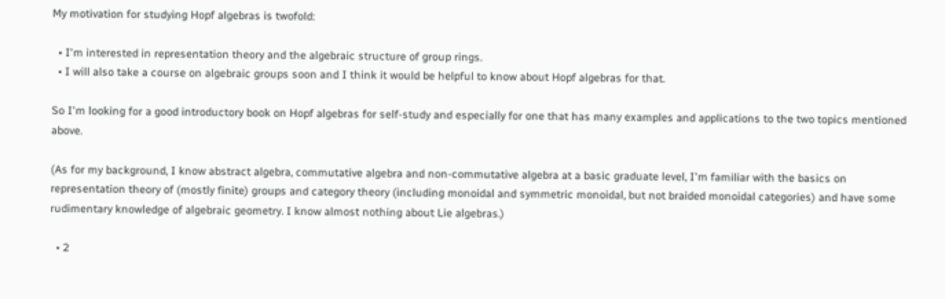My motivation for studying Hopf algebras is twofold:

  • I'm interested in representation theory and the algebraic structure of group rings.
  • I will also take a course on algebraic groups soon and I think it would be helpful to know about Hopf algebras for that.

So I'm looking for a good introductory book on Hopf algebras for self-study and especially for one that has many examples and applications to the two topics mentioned above.

(As for my background, I know abstract algebra, commutative algebra and non-commutative algebra at a basic graduate level, I'm familiar with the basics on representation theory of (mostly finite) groups and category theory (including monoidal and symmetric monoidal, but not braided monoidal categories) and have some rudimentary knowledge of algebraic geometry. I know almost nothing about Lie algebras.)

  • 2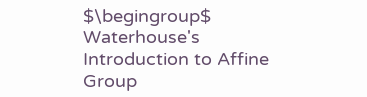$\begingroup$ Waterhouse's Introduction to Affine Group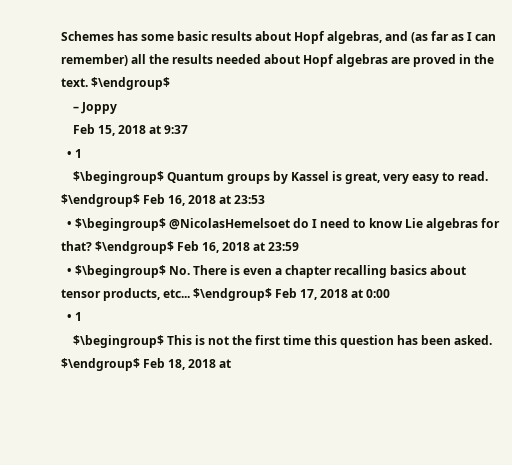Schemes has some basic results about Hopf algebras, and (as far as I can remember) all the results needed about Hopf algebras are proved in the text. $\endgroup$
    – Joppy
    Feb 15, 2018 at 9:37
  • 1
    $\begingroup$ Quantum groups by Kassel is great, very easy to read. $\endgroup$ Feb 16, 2018 at 23:53
  • $\begingroup$ @NicolasHemelsoet do I need to know Lie algebras for that? $\endgroup$ Feb 16, 2018 at 23:59
  • $\begingroup$ No. There is even a chapter recalling basics about tensor products, etc... $\endgroup$ Feb 17, 2018 at 0:00
  • 1
    $\begingroup$ This is not the first time this question has been asked. $\endgroup$ Feb 18, 2018 at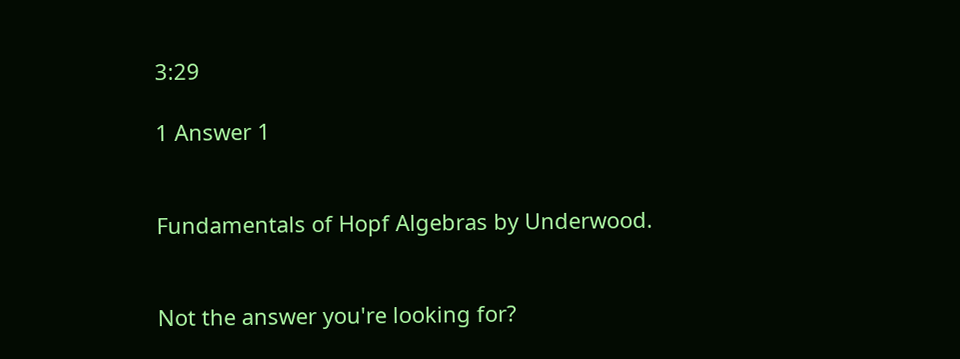3:29

1 Answer 1


Fundamentals of Hopf Algebras by Underwood.


Not the answer you're looking for?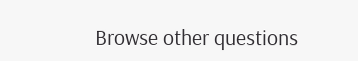Browse other questions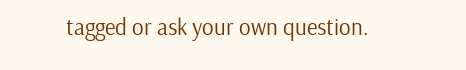tagged or ask your own question.